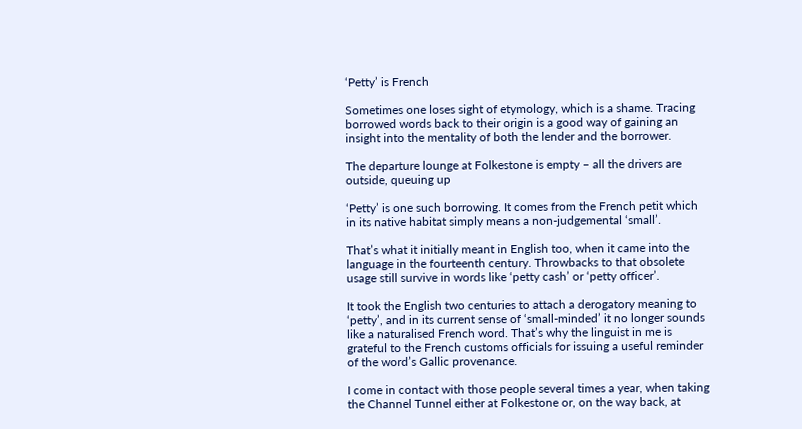‘Petty’ is French

Sometimes one loses sight of etymology, which is a shame. Tracing borrowed words back to their origin is a good way of gaining an insight into the mentality of both the lender and the borrower.

The departure lounge at Folkestone is empty – all the drivers are outside, queuing up

‘Petty’ is one such borrowing. It comes from the French petit which in its native habitat simply means a non-judgemental ‘small’.

That’s what it initially meant in English too, when it came into the language in the fourteenth century. Throwbacks to that obsolete usage still survive in words like ‘petty cash’ or ‘petty officer’.

It took the English two centuries to attach a derogatory meaning to ‘petty’, and in its current sense of ‘small-minded’ it no longer sounds like a naturalised French word. That’s why the linguist in me is grateful to the French customs officials for issuing a useful reminder of the word’s Gallic provenance.

I come in contact with those people several times a year, when taking the Channel Tunnel either at Folkestone or, on the way back, at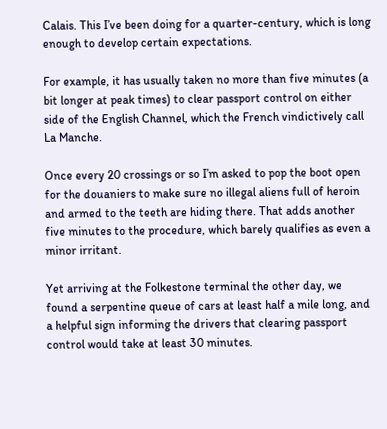Calais. This I’ve been doing for a quarter-century, which is long enough to develop certain expectations.

For example, it has usually taken no more than five minutes (a bit longer at peak times) to clear passport control on either side of the English Channel, which the French vindictively call La Manche.

Once every 20 crossings or so I’m asked to pop the boot open for the douaniers to make sure no illegal aliens full of heroin and armed to the teeth are hiding there. That adds another five minutes to the procedure, which barely qualifies as even a minor irritant.

Yet arriving at the Folkestone terminal the other day, we found a serpentine queue of cars at least half a mile long, and a helpful sign informing the drivers that clearing passport control would take at least 30 minutes.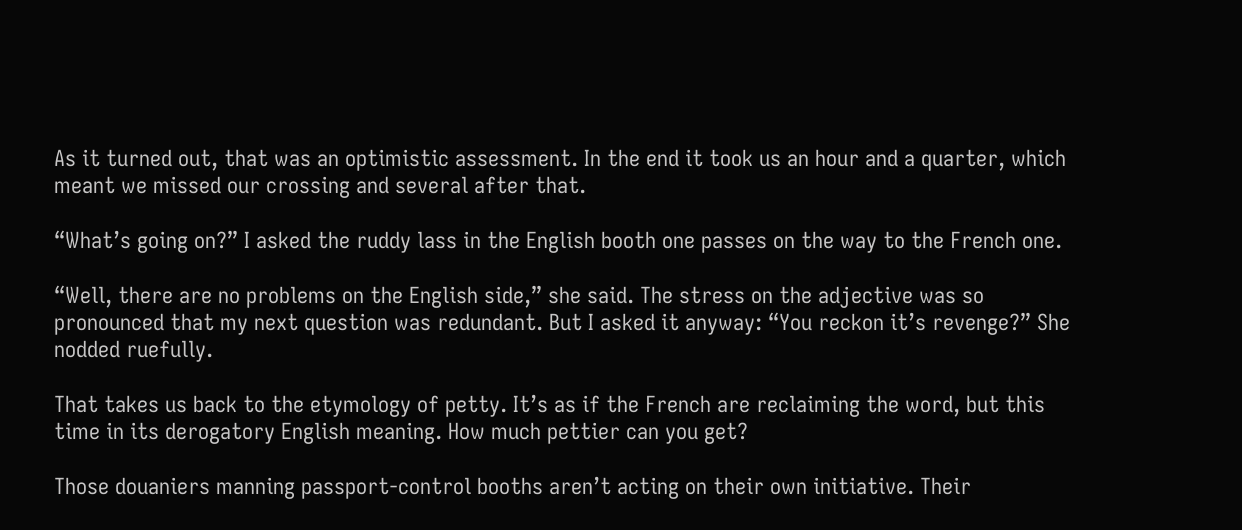As it turned out, that was an optimistic assessment. In the end it took us an hour and a quarter, which meant we missed our crossing and several after that.

“What’s going on?” I asked the ruddy lass in the English booth one passes on the way to the French one.

“Well, there are no problems on the English side,” she said. The stress on the adjective was so pronounced that my next question was redundant. But I asked it anyway: “You reckon it’s revenge?” She nodded ruefully.

That takes us back to the etymology of petty. It’s as if the French are reclaiming the word, but this time in its derogatory English meaning. How much pettier can you get?

Those douaniers manning passport-control booths aren’t acting on their own initiative. Their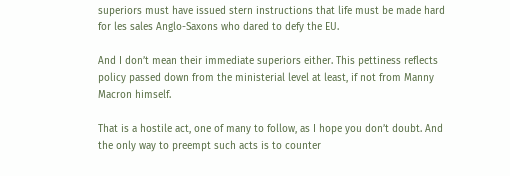superiors must have issued stern instructions that life must be made hard for les sales Anglo-Saxons who dared to defy the EU.

And I don’t mean their immediate superiors either. This pettiness reflects policy passed down from the ministerial level at least, if not from Manny Macron himself.

That is a hostile act, one of many to follow, as I hope you don’t doubt. And the only way to preempt such acts is to counter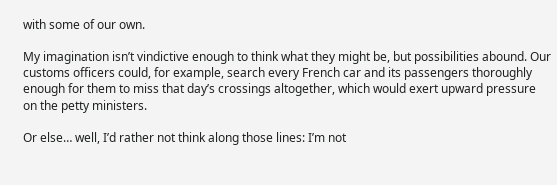with some of our own.

My imagination isn’t vindictive enough to think what they might be, but possibilities abound. Our customs officers could, for example, search every French car and its passengers thoroughly enough for them to miss that day’s crossings altogether, which would exert upward pressure on the petty ministers.

Or else… well, I’d rather not think along those lines: I’m not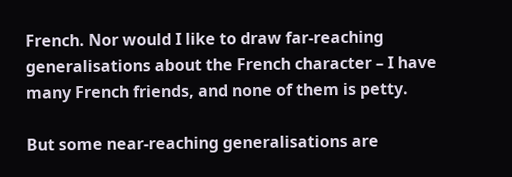French. Nor would I like to draw far-reaching generalisations about the French character – I have many French friends, and none of them is petty.

But some near-reaching generalisations are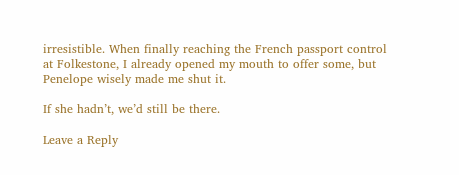irresistible. When finally reaching the French passport control at Folkestone, I already opened my mouth to offer some, but Penelope wisely made me shut it.

If she hadn’t, we’d still be there.

Leave a Reply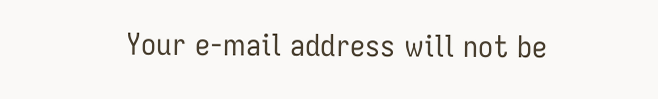Your e-mail address will not be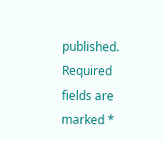published. Required fields are marked *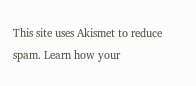This site uses Akismet to reduce spam. Learn how your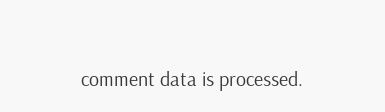comment data is processed.